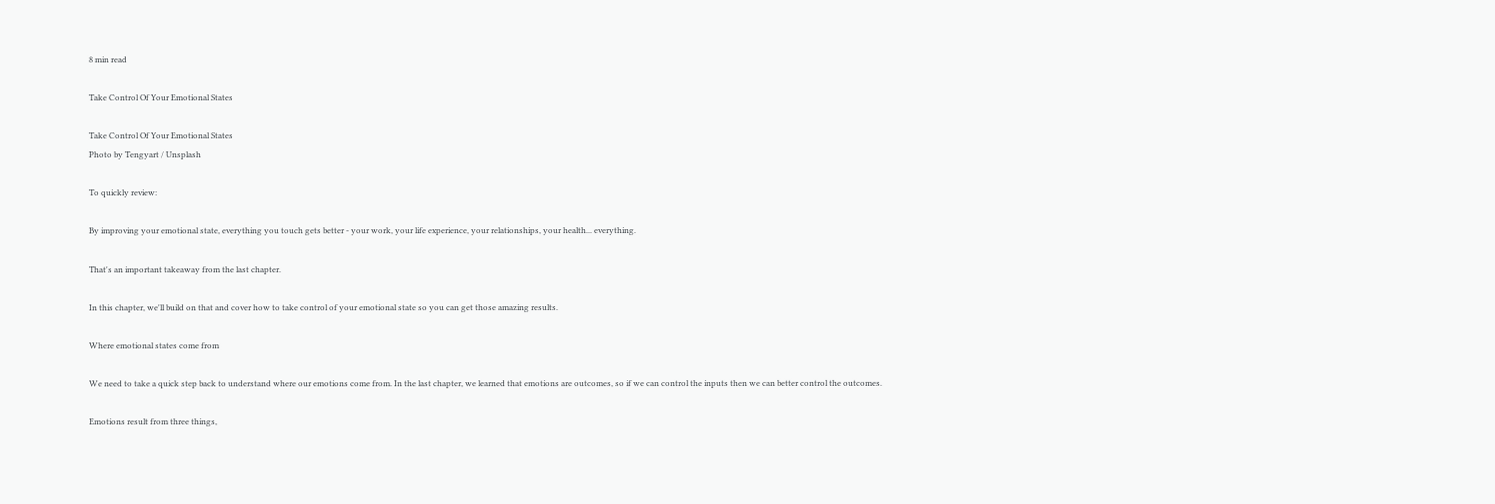8 min read

Take Control Of Your Emotional States

Take Control Of Your Emotional States
Photo by Tengyart / Unsplash

To quickly review:

By improving your emotional state, everything you touch gets better - your work, your life experience, your relationships, your health... everything.

That's an important takeaway from the last chapter.

In this chapter, we'll build on that and cover how to take control of your emotional state so you can get those amazing results.

Where emotional states come from

We need to take a quick step back to understand where our emotions come from. In the last chapter, we learned that emotions are outcomes, so if we can control the inputs then we can better control the outcomes.

Emotions result from three things,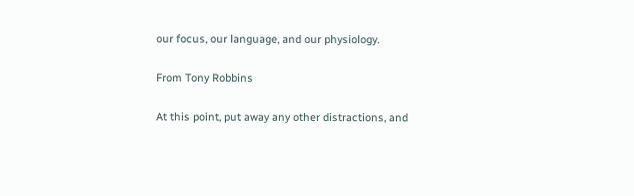our focus, our language, and our physiology.

From Tony Robbins

At this point, put away any other distractions, and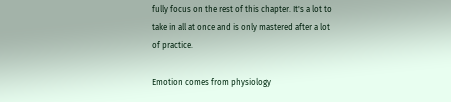fully focus on the rest of this chapter. It's a lot to take in all at once and is only mastered after a lot of practice.

Emotion comes from physiology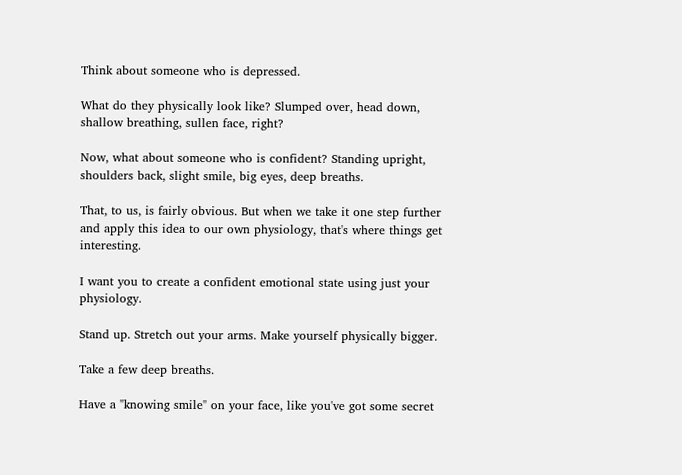Think about someone who is depressed.

What do they physically look like? Slumped over, head down, shallow breathing, sullen face, right?

Now, what about someone who is confident? Standing upright, shoulders back, slight smile, big eyes, deep breaths.

That, to us, is fairly obvious. But when we take it one step further and apply this idea to our own physiology, that's where things get interesting.

I want you to create a confident emotional state using just your physiology.

Stand up. Stretch out your arms. Make yourself physically bigger.

Take a few deep breaths.

Have a "knowing smile" on your face, like you've got some secret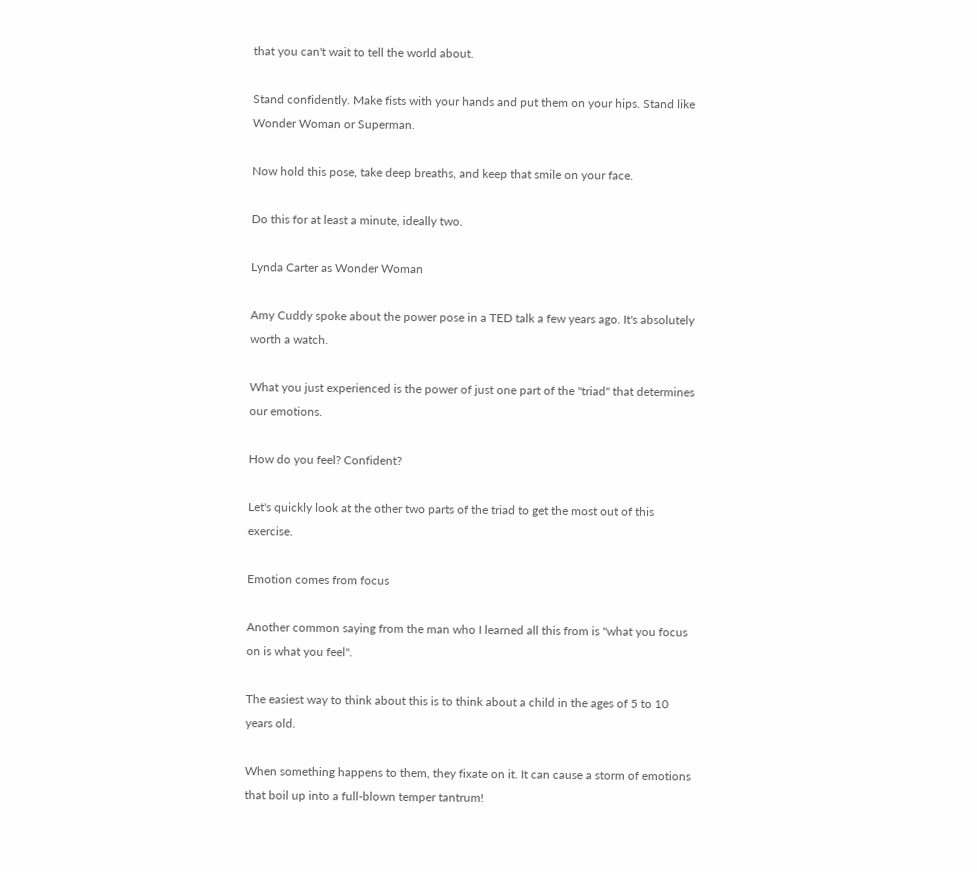that you can't wait to tell the world about.

Stand confidently. Make fists with your hands and put them on your hips. Stand like Wonder Woman or Superman.

Now hold this pose, take deep breaths, and keep that smile on your face.

Do this for at least a minute, ideally two.

Lynda Carter as Wonder Woman

Amy Cuddy spoke about the power pose in a TED talk a few years ago. It's absolutely worth a watch.

What you just experienced is the power of just one part of the "triad" that determines our emotions.

How do you feel? Confident?

Let's quickly look at the other two parts of the triad to get the most out of this exercise.

Emotion comes from focus

Another common saying from the man who I learned all this from is "what you focus on is what you feel".

The easiest way to think about this is to think about a child in the ages of 5 to 10 years old.

When something happens to them, they fixate on it. It can cause a storm of emotions that boil up into a full-blown temper tantrum!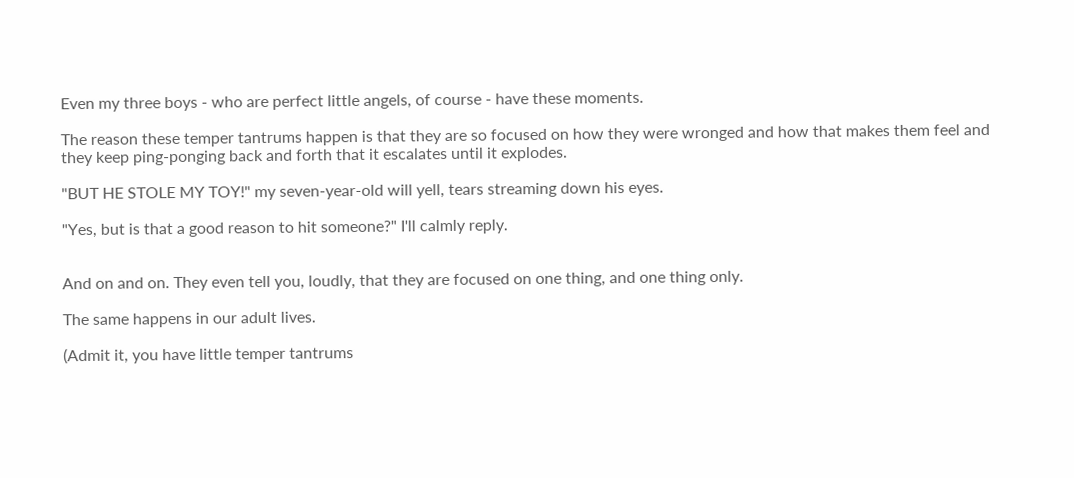Even my three boys - who are perfect little angels, of course - have these moments.

The reason these temper tantrums happen is that they are so focused on how they were wronged and how that makes them feel and they keep ping-ponging back and forth that it escalates until it explodes.

"BUT HE STOLE MY TOY!" my seven-year-old will yell, tears streaming down his eyes.

"Yes, but is that a good reason to hit someone?" I'll calmly reply.


And on and on. They even tell you, loudly, that they are focused on one thing, and one thing only.

The same happens in our adult lives.

(Admit it, you have little temper tantrums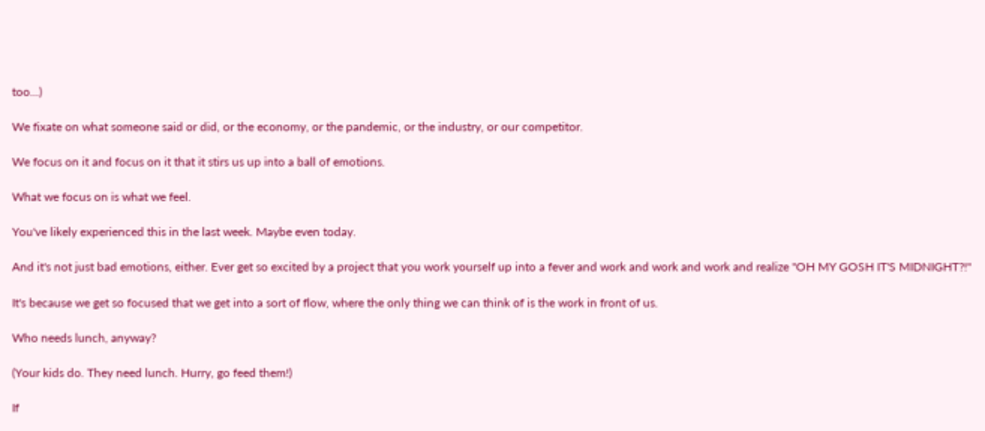too...)

We fixate on what someone said or did, or the economy, or the pandemic, or the industry, or our competitor.

We focus on it and focus on it that it stirs us up into a ball of emotions.

What we focus on is what we feel.

You've likely experienced this in the last week. Maybe even today.

And it's not just bad emotions, either. Ever get so excited by a project that you work yourself up into a fever and work and work and work and realize "OH MY GOSH IT'S MIDNIGHT?!"

It's because we get so focused that we get into a sort of flow, where the only thing we can think of is the work in front of us.

Who needs lunch, anyway?

(Your kids do. They need lunch. Hurry, go feed them!)

If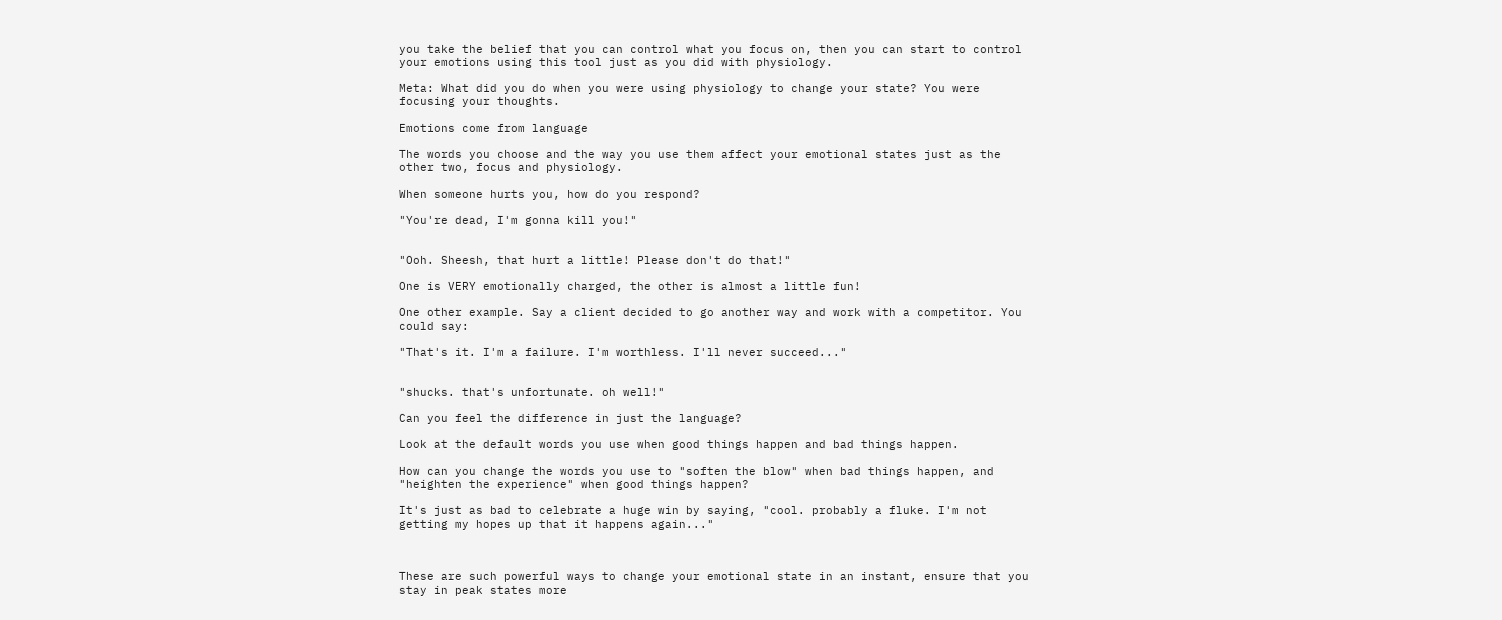you take the belief that you can control what you focus on, then you can start to control your emotions using this tool just as you did with physiology.

Meta: What did you do when you were using physiology to change your state? You were focusing your thoughts.

Emotions come from language

The words you choose and the way you use them affect your emotional states just as the other two, focus and physiology.

When someone hurts you, how do you respond?

"You're dead, I'm gonna kill you!"


"Ooh. Sheesh, that hurt a little! Please don't do that!"

One is VERY emotionally charged, the other is almost a little fun!

One other example. Say a client decided to go another way and work with a competitor. You could say:

"That's it. I'm a failure. I'm worthless. I'll never succeed..."


"shucks. that's unfortunate. oh well!"

Can you feel the difference in just the language?

Look at the default words you use when good things happen and bad things happen.

How can you change the words you use to "soften the blow" when bad things happen, and "heighten the experience" when good things happen?

It's just as bad to celebrate a huge win by saying, "cool. probably a fluke. I'm not getting my hopes up that it happens again..."



These are such powerful ways to change your emotional state in an instant, ensure that you stay in peak states more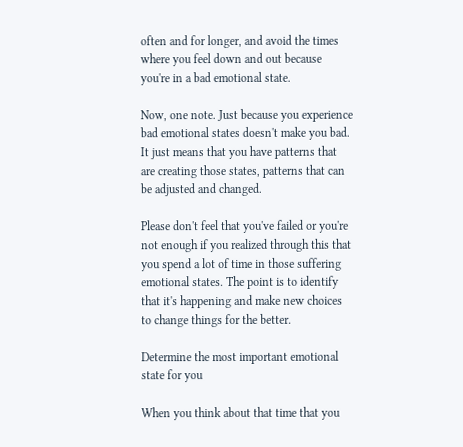often and for longer, and avoid the times where you feel down and out because you're in a bad emotional state.

Now, one note. Just because you experience bad emotional states doesn't make you bad. It just means that you have patterns that are creating those states, patterns that can be adjusted and changed.

Please don't feel that you've failed or you're not enough if you realized through this that you spend a lot of time in those suffering emotional states. The point is to identify that it's happening and make new choices to change things for the better.

Determine the most important emotional state for you

When you think about that time that you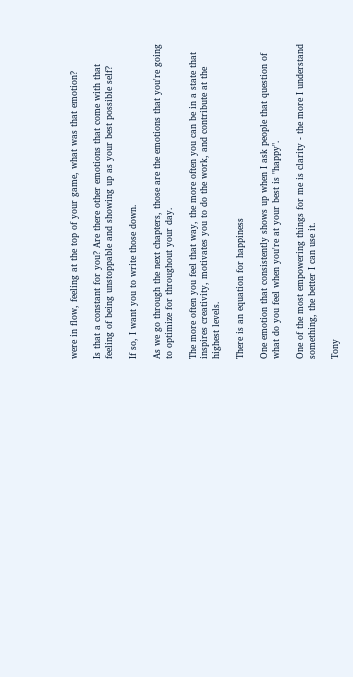were in flow, feeling at the top of your game, what was that emotion?

Is that a constant for you? Are there other emotions that come with that feeling of being unstoppable and showing up as your best possible self?

If so, I want you to write those down.

As we go through the next chapters, those are the emotions that you're going to optimize for throughout your day.

The more often you feel that way, the more often you can be in a state that inspires creativity, motivates you to do the work, and contribute at the highest levels.

There is an equation for happiness

One emotion that consistently shows up when I ask people that question of what do you feel when you're at your best is "happy".

One of the most empowering things for me is clarity - the more I understand something, the better I can use it.

Tony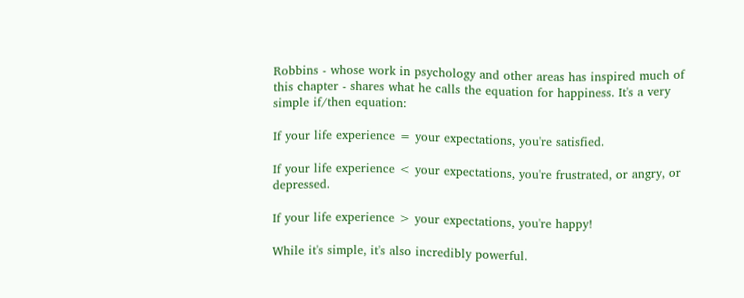Robbins - whose work in psychology and other areas has inspired much of this chapter - shares what he calls the equation for happiness. It's a very simple if/then equation:

If your life experience = your expectations, you're satisfied.

If your life experience < your expectations, you're frustrated, or angry, or depressed.

If your life experience > your expectations, you're happy!

While it's simple, it's also incredibly powerful.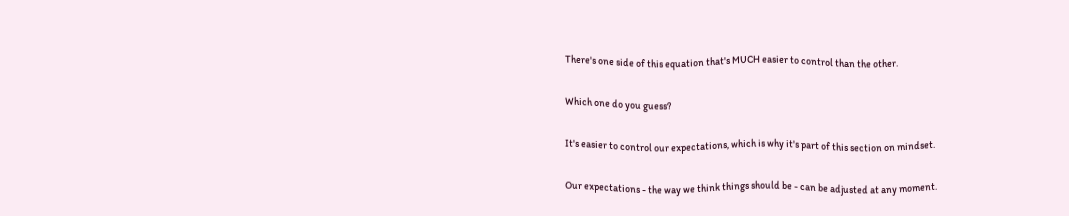There's one side of this equation that's MUCH easier to control than the other.

Which one do you guess?

It's easier to control our expectations, which is why it's part of this section on mindset.

Our expectations - the way we think things should be - can be adjusted at any moment.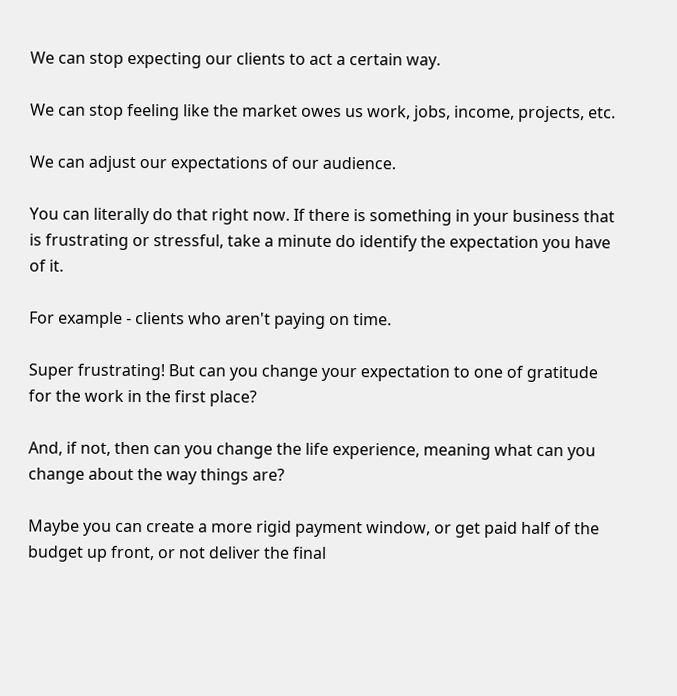We can stop expecting our clients to act a certain way.

We can stop feeling like the market owes us work, jobs, income, projects, etc.

We can adjust our expectations of our audience.

You can literally do that right now. If there is something in your business that is frustrating or stressful, take a minute do identify the expectation you have of it.

For example - clients who aren't paying on time.

Super frustrating! But can you change your expectation to one of gratitude for the work in the first place?

And, if not, then can you change the life experience, meaning what can you change about the way things are?

Maybe you can create a more rigid payment window, or get paid half of the budget up front, or not deliver the final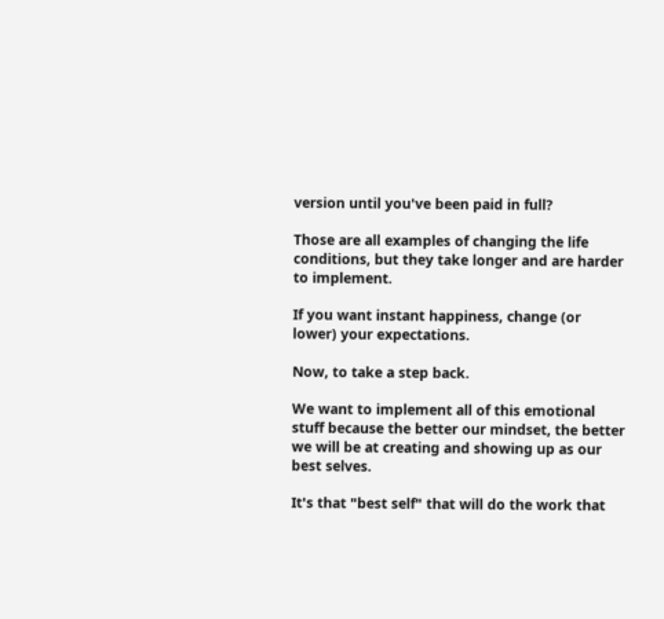version until you've been paid in full?

Those are all examples of changing the life conditions, but they take longer and are harder to implement.

If you want instant happiness, change (or lower) your expectations.

Now, to take a step back.

We want to implement all of this emotional stuff because the better our mindset, the better we will be at creating and showing up as our best selves.

It's that "best self" that will do the work that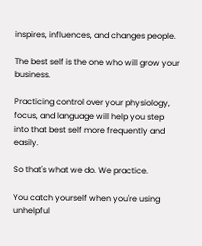inspires, influences, and changes people.

The best self is the one who will grow your business.

Practicing control over your physiology, focus, and language will help you step into that best self more frequently and easily.

So that's what we do. We practice.

You catch yourself when you're using unhelpful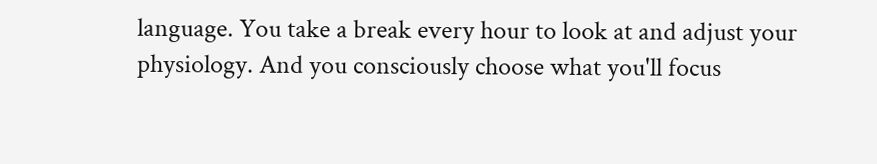language. You take a break every hour to look at and adjust your physiology. And you consciously choose what you'll focus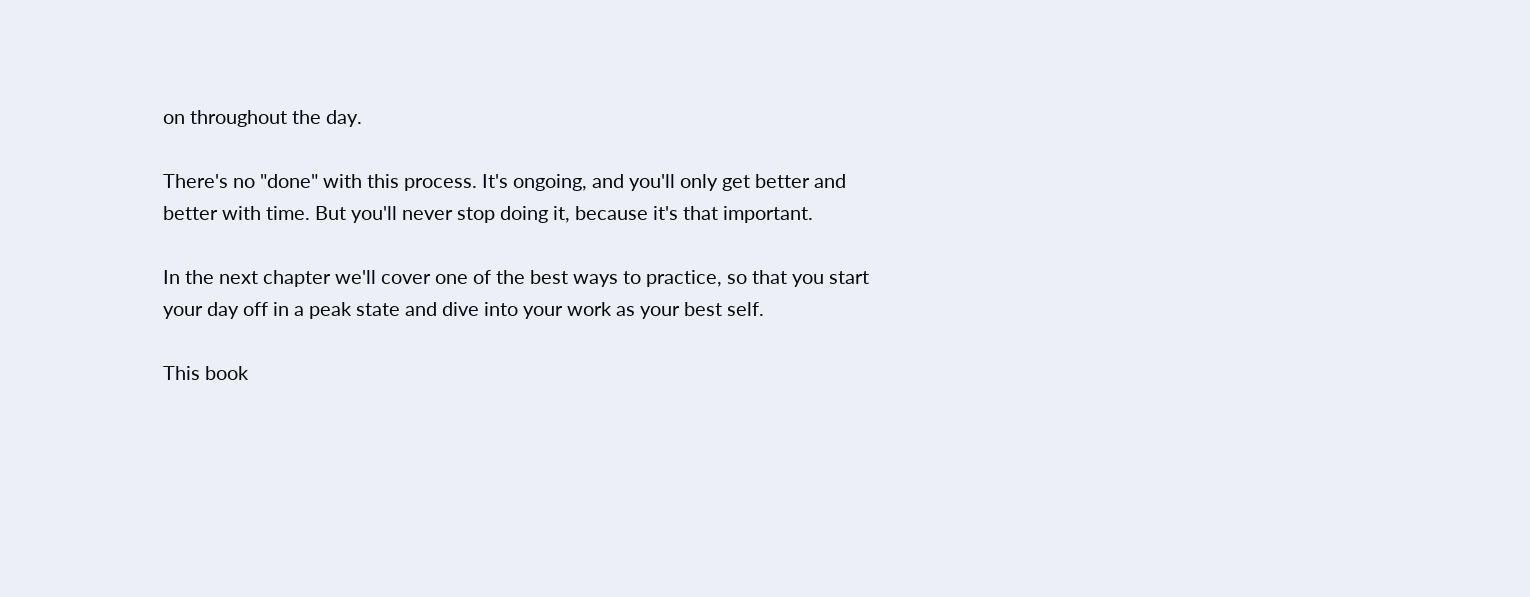on throughout the day.

There's no "done" with this process. It's ongoing, and you'll only get better and better with time. But you'll never stop doing it, because it's that important.

In the next chapter we'll cover one of the best ways to practice, so that you start your day off in a peak state and dive into your work as your best self.

This book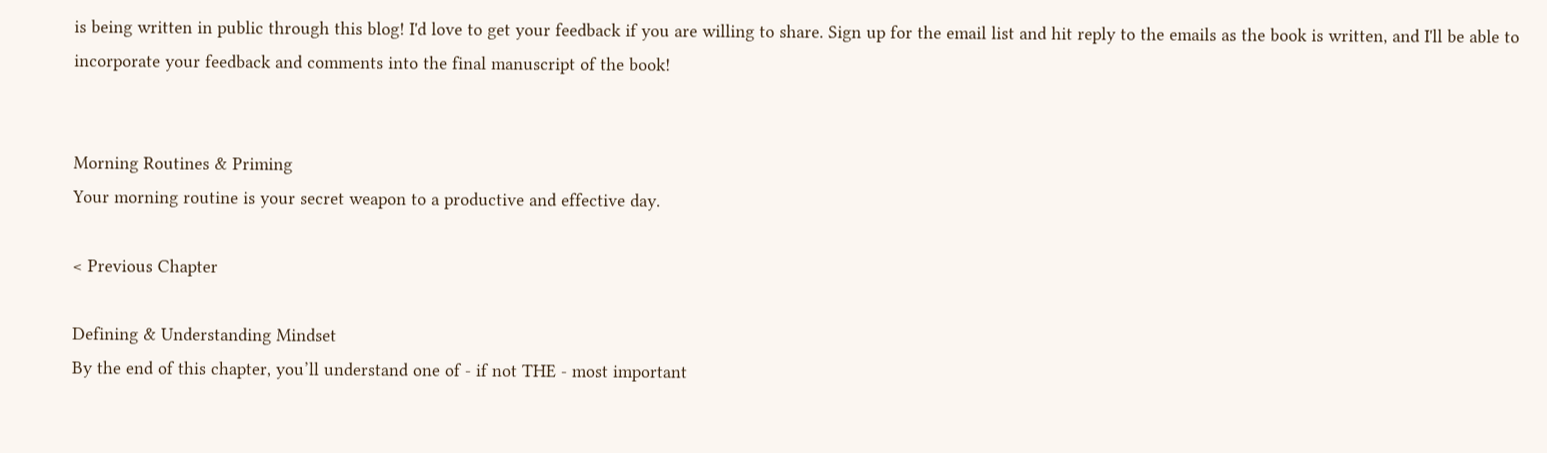is being written in public through this blog! I'd love to get your feedback if you are willing to share. Sign up for the email list and hit reply to the emails as the book is written, and I'll be able to incorporate your feedback and comments into the final manuscript of the book!


Morning Routines & Priming
Your morning routine is your secret weapon to a productive and effective day.

< Previous Chapter

Defining & Understanding Mindset
By the end of this chapter, you’ll understand one of - if not THE - most important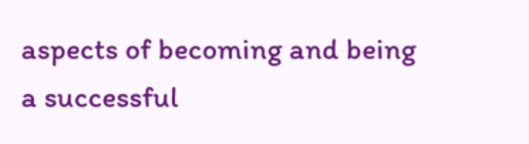aspects of becoming and being a successful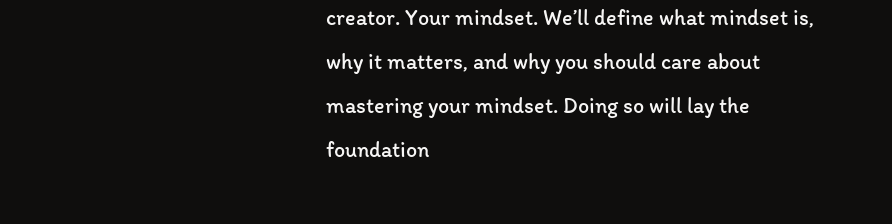creator. Your mindset. We’ll define what mindset is, why it matters, and why you should care about mastering your mindset. Doing so will lay the foundation